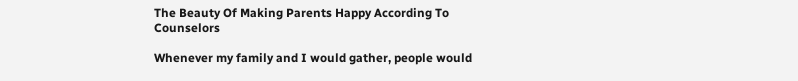The Beauty Of Making Parents Happy According To Counselors

Whenever my family and I would gather, people would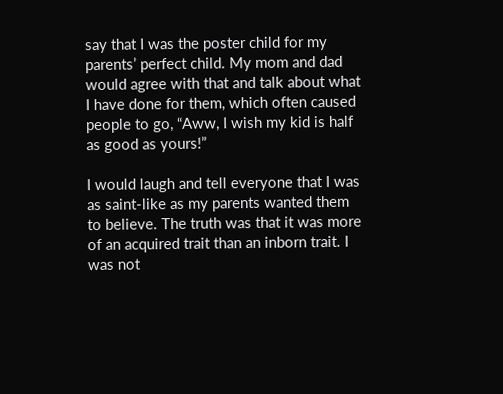say that I was the poster child for my parents’ perfect child. My mom and dad would agree with that and talk about what I have done for them, which often caused people to go, “Aww, I wish my kid is half as good as yours!”

I would laugh and tell everyone that I was as saint-like as my parents wanted them to believe. The truth was that it was more of an acquired trait than an inborn trait. I was not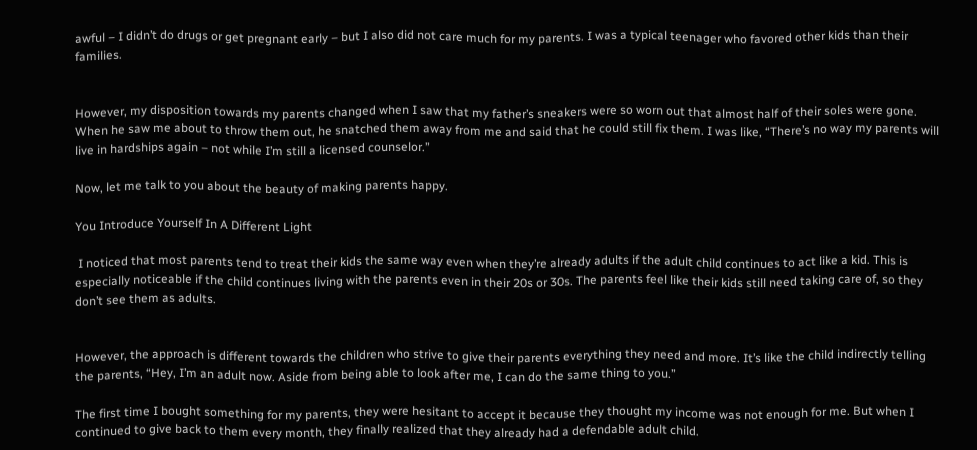awful – I didn’t do drugs or get pregnant early – but I also did not care much for my parents. I was a typical teenager who favored other kids than their families.


However, my disposition towards my parents changed when I saw that my father’s sneakers were so worn out that almost half of their soles were gone. When he saw me about to throw them out, he snatched them away from me and said that he could still fix them. I was like, “There’s no way my parents will live in hardships again – not while I’m still a licensed counselor.”

Now, let me talk to you about the beauty of making parents happy.

You Introduce Yourself In A Different Light

 I noticed that most parents tend to treat their kids the same way even when they’re already adults if the adult child continues to act like a kid. This is especially noticeable if the child continues living with the parents even in their 20s or 30s. The parents feel like their kids still need taking care of, so they don’t see them as adults.


However, the approach is different towards the children who strive to give their parents everything they need and more. It’s like the child indirectly telling the parents, “Hey, I’m an adult now. Aside from being able to look after me, I can do the same thing to you.”

The first time I bought something for my parents, they were hesitant to accept it because they thought my income was not enough for me. But when I continued to give back to them every month, they finally realized that they already had a defendable adult child.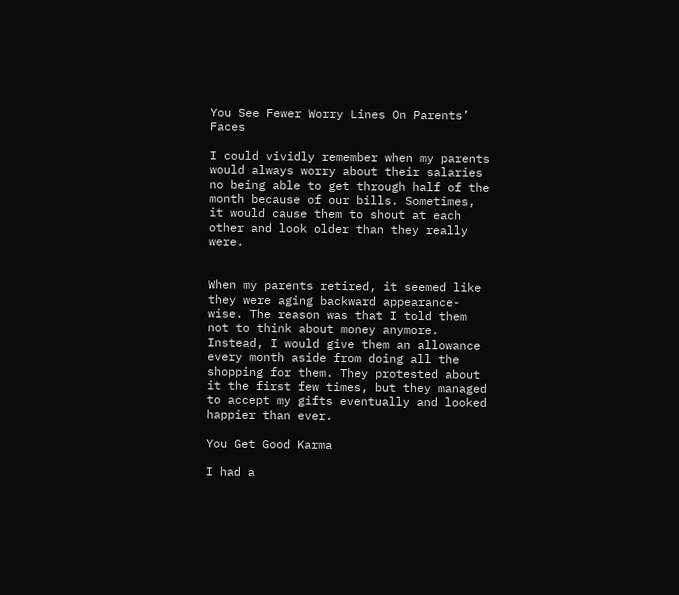You See Fewer Worry Lines On Parents’ Faces

I could vividly remember when my parents would always worry about their salaries no being able to get through half of the month because of our bills. Sometimes, it would cause them to shout at each other and look older than they really were.


When my parents retired, it seemed like they were aging backward appearance-wise. The reason was that I told them not to think about money anymore. Instead, I would give them an allowance every month aside from doing all the shopping for them. They protested about it the first few times, but they managed to accept my gifts eventually and looked happier than ever.

You Get Good Karma

I had a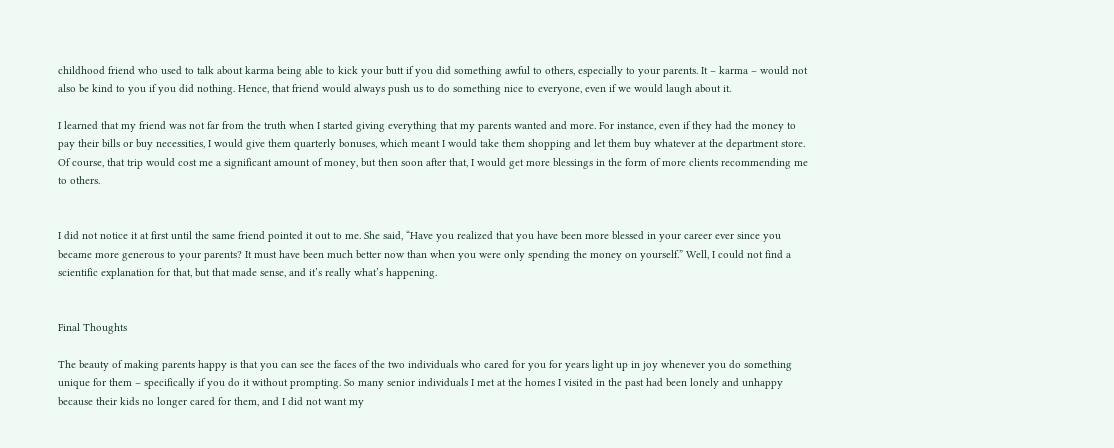childhood friend who used to talk about karma being able to kick your butt if you did something awful to others, especially to your parents. It – karma – would not also be kind to you if you did nothing. Hence, that friend would always push us to do something nice to everyone, even if we would laugh about it.

I learned that my friend was not far from the truth when I started giving everything that my parents wanted and more. For instance, even if they had the money to pay their bills or buy necessities, I would give them quarterly bonuses, which meant I would take them shopping and let them buy whatever at the department store. Of course, that trip would cost me a significant amount of money, but then soon after that, I would get more blessings in the form of more clients recommending me to others.


I did not notice it at first until the same friend pointed it out to me. She said, “Have you realized that you have been more blessed in your career ever since you became more generous to your parents? It must have been much better now than when you were only spending the money on yourself.” Well, I could not find a scientific explanation for that, but that made sense, and it’s really what’s happening.


Final Thoughts

The beauty of making parents happy is that you can see the faces of the two individuals who cared for you for years light up in joy whenever you do something unique for them – specifically if you do it without prompting. So many senior individuals I met at the homes I visited in the past had been lonely and unhappy because their kids no longer cared for them, and I did not want my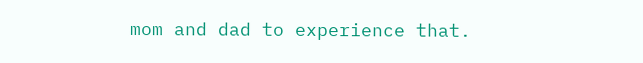mom and dad to experience that.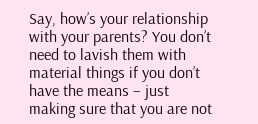Say, how’s your relationship with your parents? You don’t need to lavish them with material things if you don’t have the means – just making sure that you are not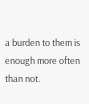a burden to them is enough more often than not.